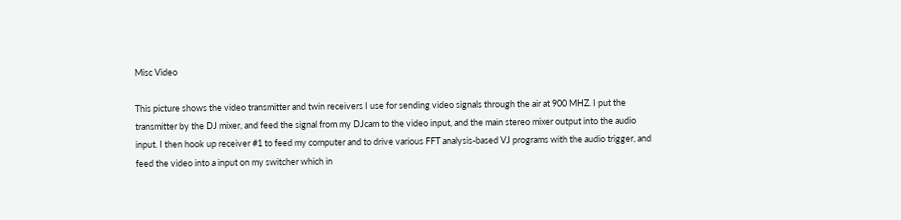Misc Video

This picture shows the video transmitter and twin receivers I use for sending video signals through the air at 900 MHZ. I put the transmitter by the DJ mixer, and feed the signal from my DJcam to the video input, and the main stereo mixer output into the audio input. I then hook up receiver #1 to feed my computer and to drive various FFT analysis-based VJ programs with the audio trigger, and feed the video into a input on my switcher which in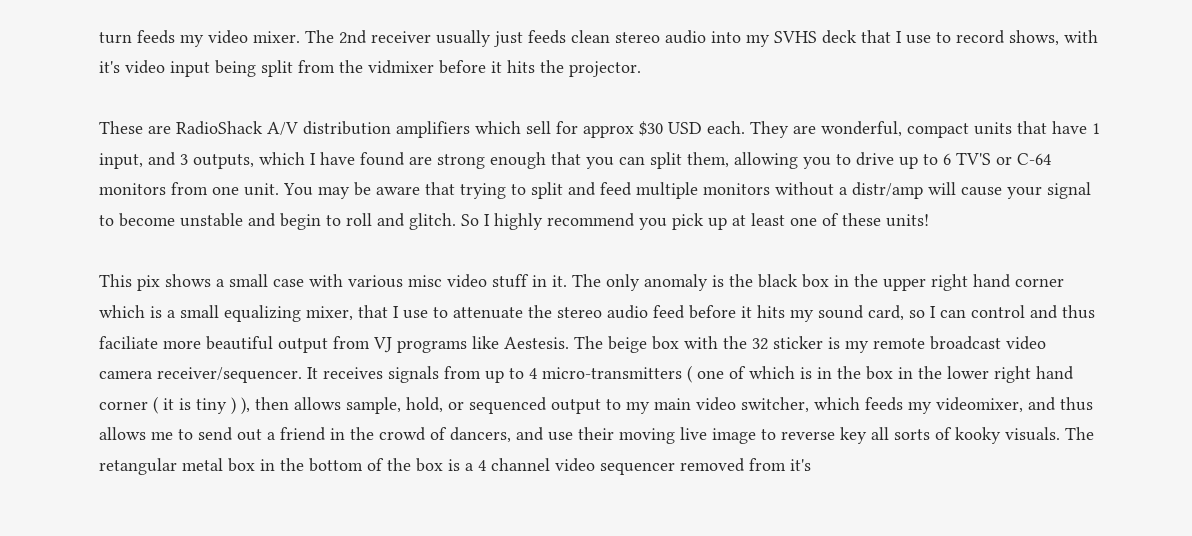turn feeds my video mixer. The 2nd receiver usually just feeds clean stereo audio into my SVHS deck that I use to record shows, with it's video input being split from the vidmixer before it hits the projector.

These are RadioShack A/V distribution amplifiers which sell for approx $30 USD each. They are wonderful, compact units that have 1 input, and 3 outputs, which I have found are strong enough that you can split them, allowing you to drive up to 6 TV'S or C-64 monitors from one unit. You may be aware that trying to split and feed multiple monitors without a distr/amp will cause your signal to become unstable and begin to roll and glitch. So I highly recommend you pick up at least one of these units!

This pix shows a small case with various misc video stuff in it. The only anomaly is the black box in the upper right hand corner which is a small equalizing mixer, that I use to attenuate the stereo audio feed before it hits my sound card, so I can control and thus faciliate more beautiful output from VJ programs like Aestesis. The beige box with the 32 sticker is my remote broadcast video camera receiver/sequencer. It receives signals from up to 4 micro-transmitters ( one of which is in the box in the lower right hand corner ( it is tiny ) ), then allows sample, hold, or sequenced output to my main video switcher, which feeds my videomixer, and thus allows me to send out a friend in the crowd of dancers, and use their moving live image to reverse key all sorts of kooky visuals. The retangular metal box in the bottom of the box is a 4 channel video sequencer removed from it's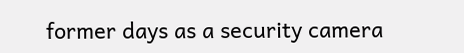former days as a security camera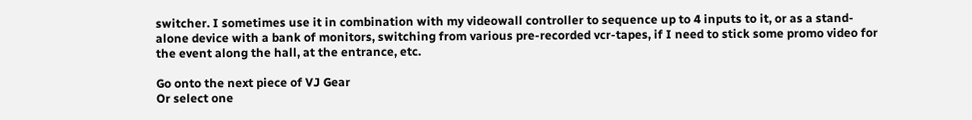switcher. I sometimes use it in combination with my videowall controller to sequence up to 4 inputs to it, or as a stand-alone device with a bank of monitors, switching from various pre-recorded vcr-tapes, if I need to stick some promo video for the event along the hall, at the entrance, etc.

Go onto the next piece of VJ Gear
Or select one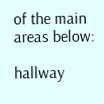of the main areas below:

hallway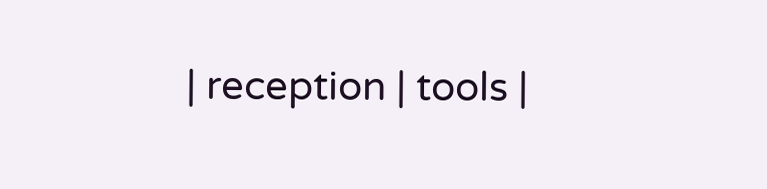| reception | tools |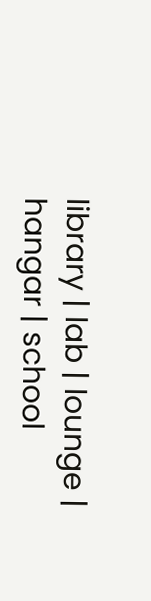library | lab | lounge | hangar | school